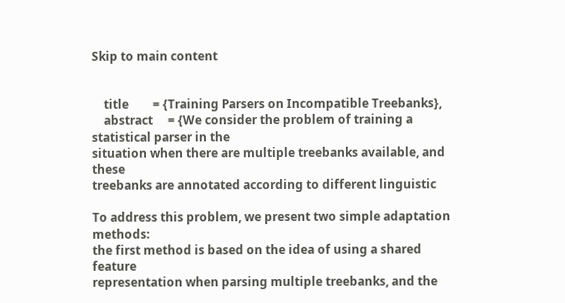Skip to main content


    title        = {Training Parsers on Incompatible Treebanks},
    abstract     = {We consider the problem of training a statistical parser in the
situation when there are multiple treebanks available, and these
treebanks are annotated according to different linguistic

To address this problem, we present two simple adaptation methods:
the first method is based on the idea of using a shared feature
representation when parsing multiple treebanks, and the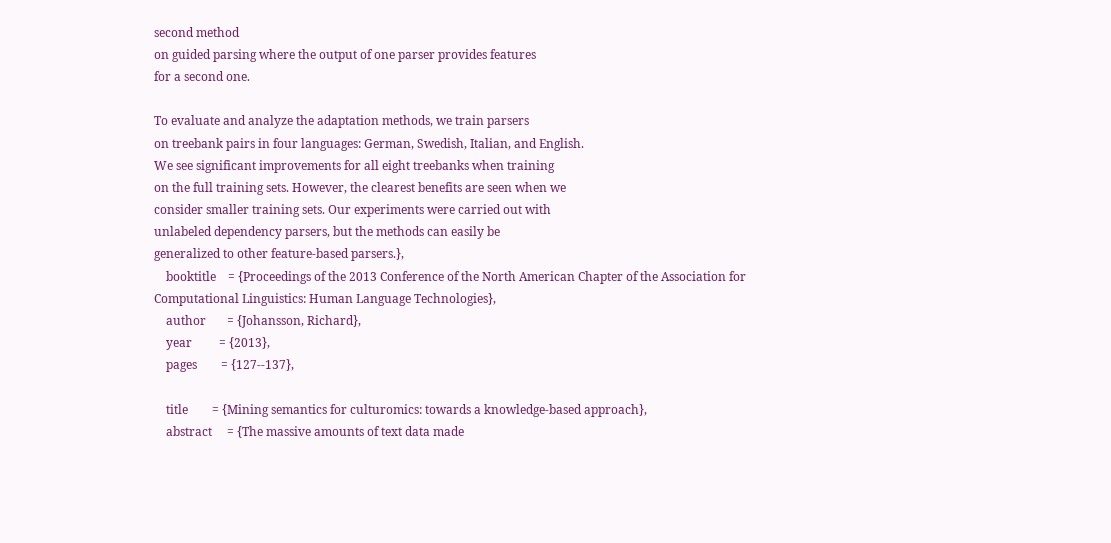second method
on guided parsing where the output of one parser provides features
for a second one.

To evaluate and analyze the adaptation methods, we train parsers
on treebank pairs in four languages: German, Swedish, Italian, and English.
We see significant improvements for all eight treebanks when training
on the full training sets. However, the clearest benefits are seen when we
consider smaller training sets. Our experiments were carried out with
unlabeled dependency parsers, but the methods can easily be
generalized to other feature-based parsers.},
    booktitle    = {Proceedings of the 2013 Conference of the North American Chapter of the Association for Computational Linguistics: Human Language Technologies},
    author       = {Johansson, Richard},
    year         = {2013},
    pages        = {127--137},

    title        = {Mining semantics for culturomics: towards a knowledge-based approach},
    abstract     = {The massive amounts of text data made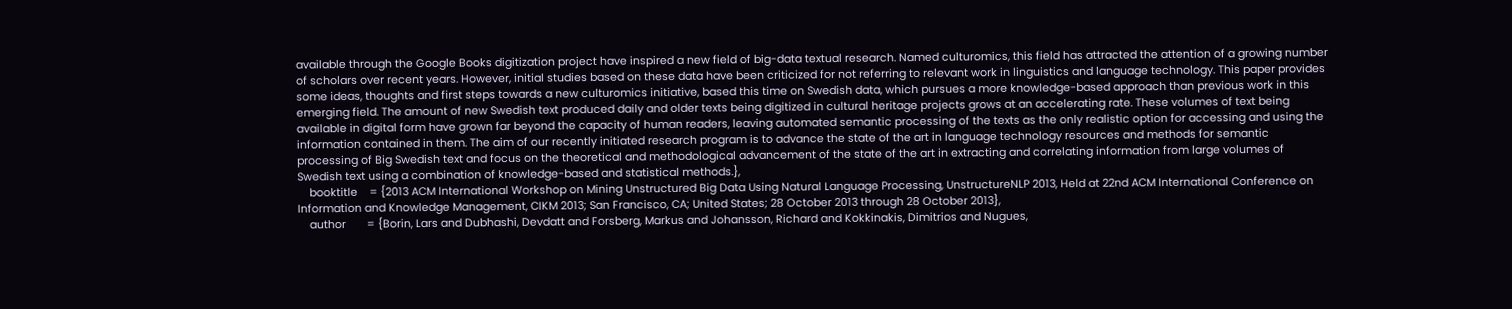available through the Google Books digitization project have inspired a new field of big-data textual research. Named culturomics, this field has attracted the attention of a growing number of scholars over recent years. However, initial studies based on these data have been criticized for not referring to relevant work in linguistics and language technology. This paper provides some ideas, thoughts and first steps towards a new culturomics initiative, based this time on Swedish data, which pursues a more knowledge-based approach than previous work in this emerging field. The amount of new Swedish text produced daily and older texts being digitized in cultural heritage projects grows at an accelerating rate. These volumes of text being available in digital form have grown far beyond the capacity of human readers, leaving automated semantic processing of the texts as the only realistic option for accessing and using the information contained in them. The aim of our recently initiated research program is to advance the state of the art in language technology resources and methods for semantic processing of Big Swedish text and focus on the theoretical and methodological advancement of the state of the art in extracting and correlating information from large volumes of Swedish text using a combination of knowledge-based and statistical methods.},
    booktitle    = {2013 ACM International Workshop on Mining Unstructured Big Data Using Natural Language Processing, UnstructureNLP 2013, Held at 22nd ACM International Conference on Information and Knowledge Management, CIKM 2013; San Francisco, CA; United States; 28 October 2013 through 28 October 2013},
    author       = {Borin, Lars and Dubhashi, Devdatt and Forsberg, Markus and Johansson, Richard and Kokkinakis, Dimitrios and Nugues,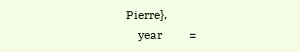Pierre},
    year         =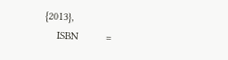{2013},
    ISBN         =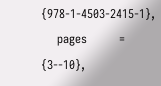{978-1-4503-2415-1},
    pages        = {3--10},